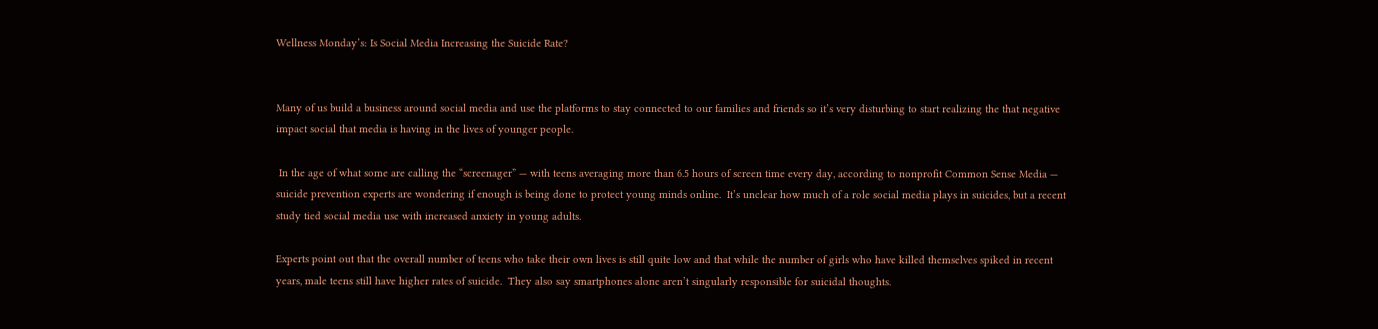Wellness Monday’s: Is Social Media Increasing the Suicide Rate?


Many of us build a business around social media and use the platforms to stay connected to our families and friends so it’s very disturbing to start realizing the that negative impact social that media is having in the lives of younger people.

 In the age of what some are calling the “screenager” — with teens averaging more than 6.5 hours of screen time every day, according to nonprofit Common Sense Media — suicide prevention experts are wondering if enough is being done to protect young minds online.  It’s unclear how much of a role social media plays in suicides, but a recent study tied social media use with increased anxiety in young adults.

Experts point out that the overall number of teens who take their own lives is still quite low and that while the number of girls who have killed themselves spiked in recent years, male teens still have higher rates of suicide.  They also say smartphones alone aren’t singularly responsible for suicidal thoughts.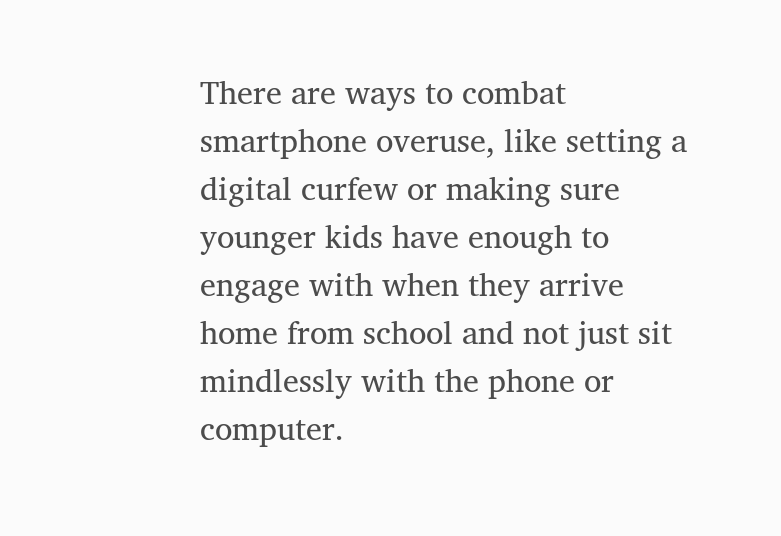There are ways to combat smartphone overuse, like setting a digital curfew or making sure younger kids have enough to engage with when they arrive home from school and not just sit mindlessly with the phone or computer.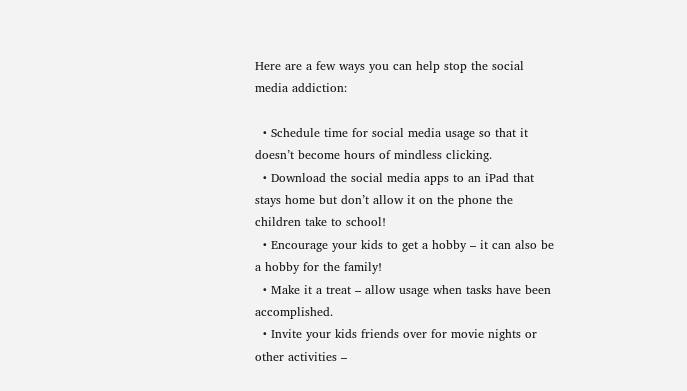Here are a few ways you can help stop the social media addiction:

  • Schedule time for social media usage so that it doesn’t become hours of mindless clicking.
  • Download the social media apps to an iPad that stays home but don’t allow it on the phone the children take to school!
  • Encourage your kids to get a hobby – it can also be a hobby for the family!
  • Make it a treat – allow usage when tasks have been accomplished.
  • Invite your kids friends over for movie nights or other activities –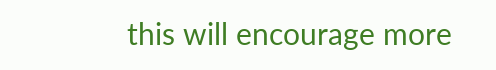this will encourage more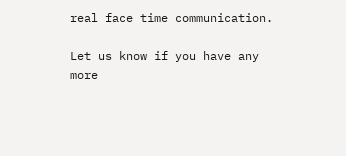real face time communication.

Let us know if you have any more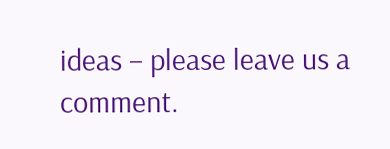ideas – please leave us a comment.